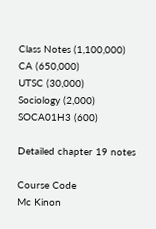Class Notes (1,100,000)
CA (650,000)
UTSC (30,000)
Sociology (2,000)
SOCA01H3 (600)

Detailed chapter 19 notes

Course Code
Mc Kinon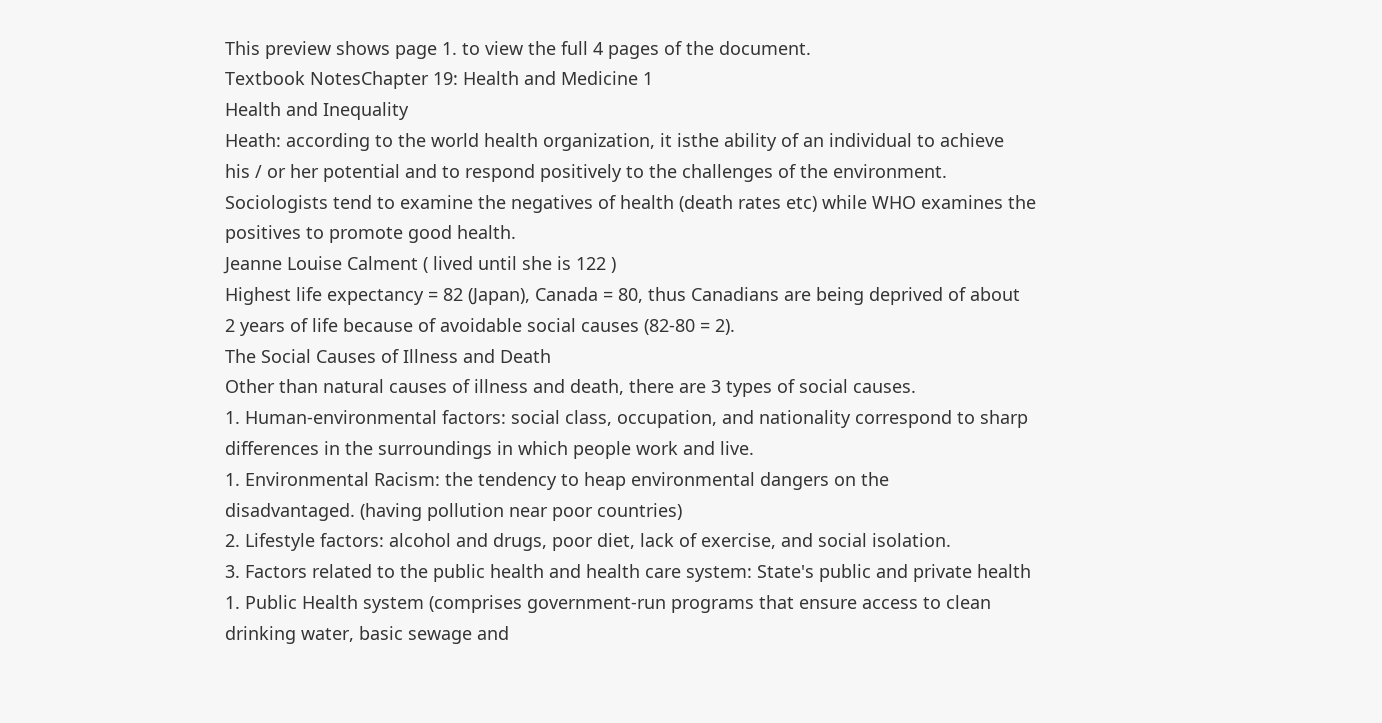This preview shows page 1. to view the full 4 pages of the document.
Textbook NotesChapter 19: Health and Medicine 1
Health and Inequality
Heath: according to the world health organization, it isthe ability of an individual to achieve
his / or her potential and to respond positively to the challenges of the environment.
Sociologists tend to examine the negatives of health (death rates etc) while WHO examines the
positives to promote good health.
Jeanne Louise Calment ( lived until she is 122 )
Highest life expectancy = 82 (Japan), Canada = 80, thus Canadians are being deprived of about
2 years of life because of avoidable social causes (82-80 = 2).
The Social Causes of Illness and Death
Other than natural causes of illness and death, there are 3 types of social causes.
1. Human-environmental factors: social class, occupation, and nationality correspond to sharp
differences in the surroundings in which people work and live.
1. Environmental Racism: the tendency to heap environmental dangers on the
disadvantaged. (having pollution near poor countries)
2. Lifestyle factors: alcohol and drugs, poor diet, lack of exercise, and social isolation.
3. Factors related to the public health and health care system: State's public and private health
1. Public Health system (comprises government-run programs that ensure access to clean
drinking water, basic sewage and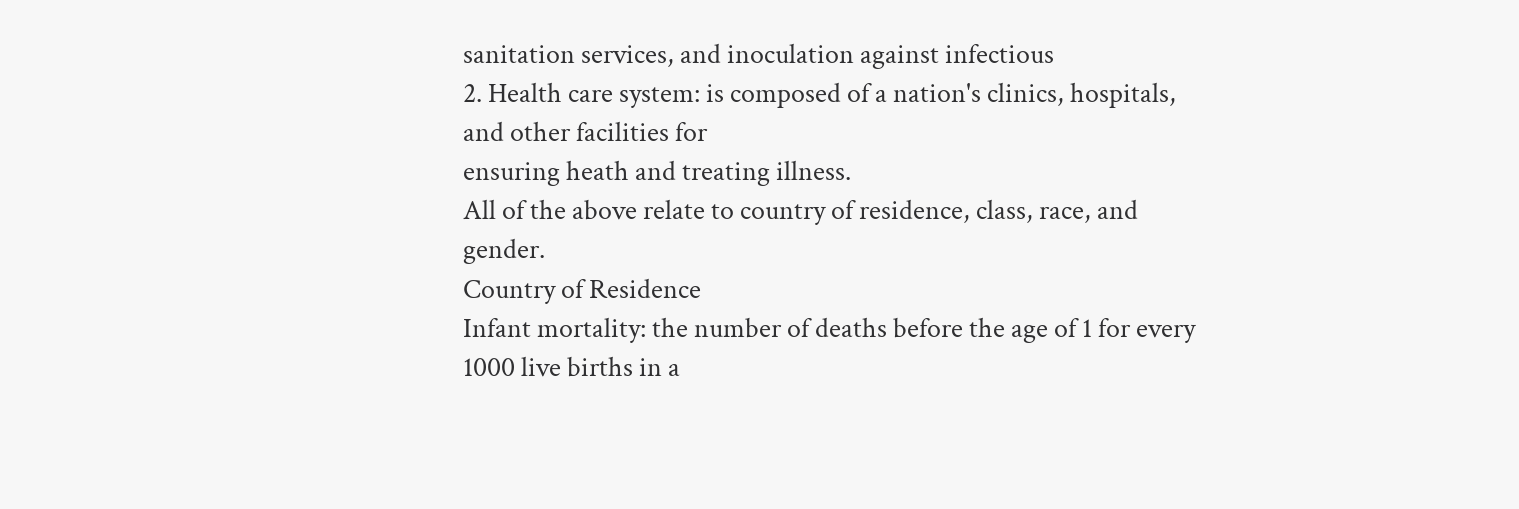sanitation services, and inoculation against infectious
2. Health care system: is composed of a nation's clinics, hospitals, and other facilities for
ensuring heath and treating illness.
All of the above relate to country of residence, class, race, and gender.
Country of Residence
Infant mortality: the number of deaths before the age of 1 for every 1000 live births in a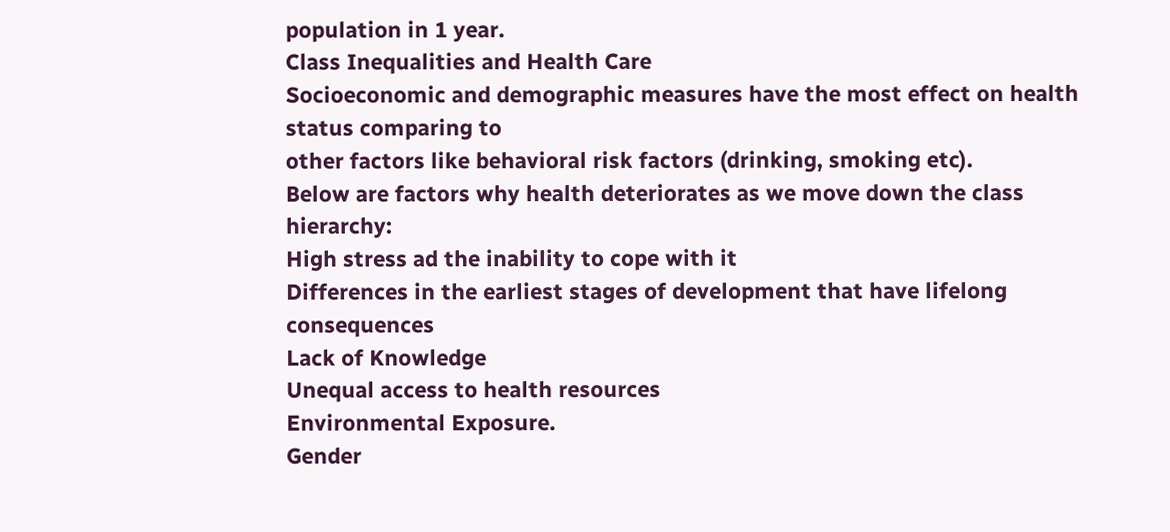population in 1 year.
Class Inequalities and Health Care
Socioeconomic and demographic measures have the most effect on health status comparing to
other factors like behavioral risk factors (drinking, smoking etc).
Below are factors why health deteriorates as we move down the class hierarchy:
High stress ad the inability to cope with it
Differences in the earliest stages of development that have lifelong consequences
Lack of Knowledge
Unequal access to health resources
Environmental Exposure.
Gender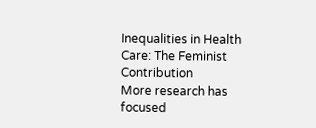Inequalities in Health Care: The Feminist Contribution
More research has focused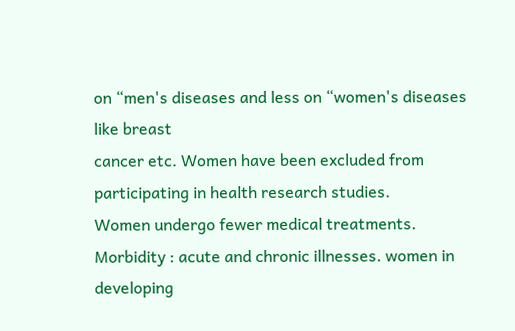on “men's diseases and less on “women's diseases like breast
cancer etc. Women have been excluded from participating in health research studies.
Women undergo fewer medical treatments.
Morbidity : acute and chronic illnesses. women in developing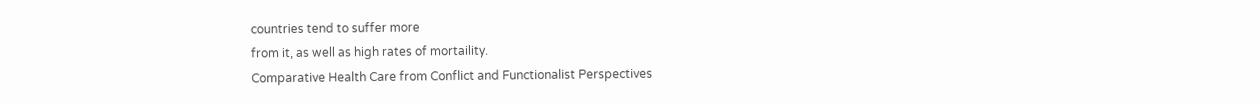countries tend to suffer more
from it, as well as high rates of mortaility.
Comparative Health Care from Conflict and Functionalist Perspectives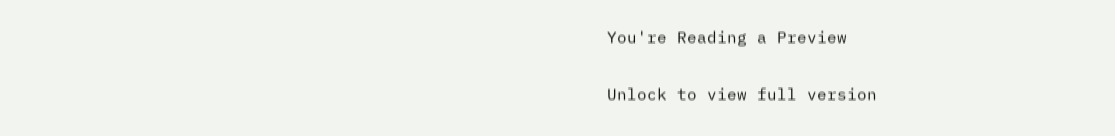You're Reading a Preview

Unlock to view full version